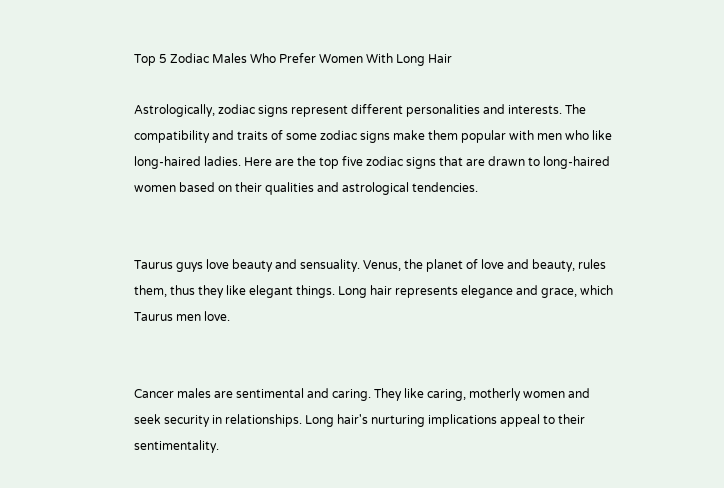Top 5 Zodiac Males Who Prefer Women With Long Hair

Astrologically, zodiac signs represent different personalities and interests. The compatibility and traits of some zodiac signs make them popular with men who like long-haired ladies. Here are the top five zodiac signs that are drawn to long-haired women based on their qualities and astrological tendencies.


Taurus guys love beauty and sensuality. Venus, the planet of love and beauty, rules them, thus they like elegant things. Long hair represents elegance and grace, which Taurus men love.


Cancer males are sentimental and caring. They like caring, motherly women and seek security in relationships. Long hair's nurturing implications appeal to their sentimentality.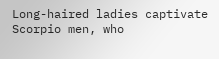Long-haired ladies captivate Scorpio men, who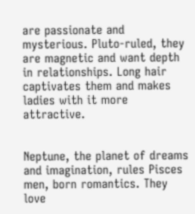are passionate and mysterious. Pluto-ruled, they are magnetic and want depth in relationships. Long hair captivates them and makes ladies with it more attractive.


Neptune, the planet of dreams and imagination, rules Pisces men, born romantics. They love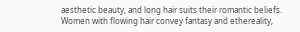aesthetic beauty, and long hair suits their romantic beliefs. Women with flowing hair convey fantasy and ethereality,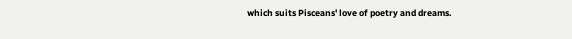which suits Pisceans' love of poetry and dreams.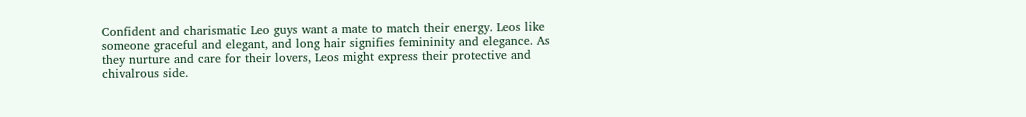Confident and charismatic Leo guys want a mate to match their energy. Leos like someone graceful and elegant, and long hair signifies femininity and elegance. As they nurture and care for their lovers, Leos might express their protective and chivalrous side.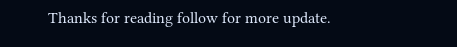Thanks for reading follow for more update.